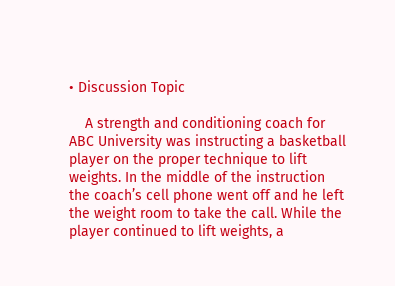• Discussion Topic

    A strength and conditioning coach for ABC University was instructing a basketball player on the proper technique to lift weights. In the middle of the instruction the coach’s cell phone went off and he left the weight room to take the call. While the player continued to lift weights, a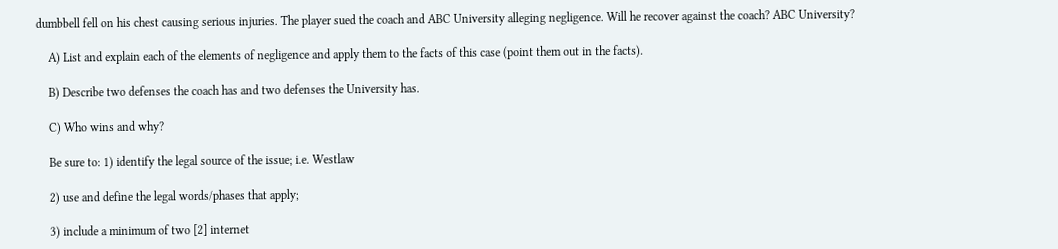dumbbell fell on his chest causing serious injuries. The player sued the coach and ABC University alleging negligence. Will he recover against the coach? ABC University?

    A) List and explain each of the elements of negligence and apply them to the facts of this case (point them out in the facts).

    B) Describe two defenses the coach has and two defenses the University has.

    C) Who wins and why?

    Be sure to: 1) identify the legal source of the issue; i.e. Westlaw

    2) use and define the legal words/phases that apply;

    3) include a minimum of two [2] internet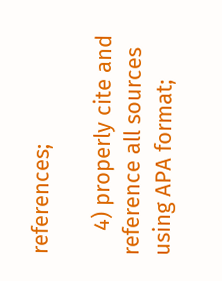references;

    4) properly cite and reference all sources using APA format;